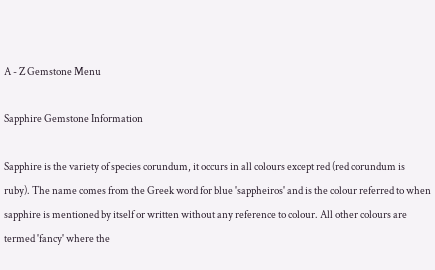A - Z Gemstone Menu

Sapphire Gemstone Information

Sapphire is the variety of species corundum, it occurs in all colours except red (red corundum is ruby). The name comes from the Greek word for blue 'sappheiros' and is the colour referred to when sapphire is mentioned by itself or written without any reference to colour. All other colours are termed 'fancy' where the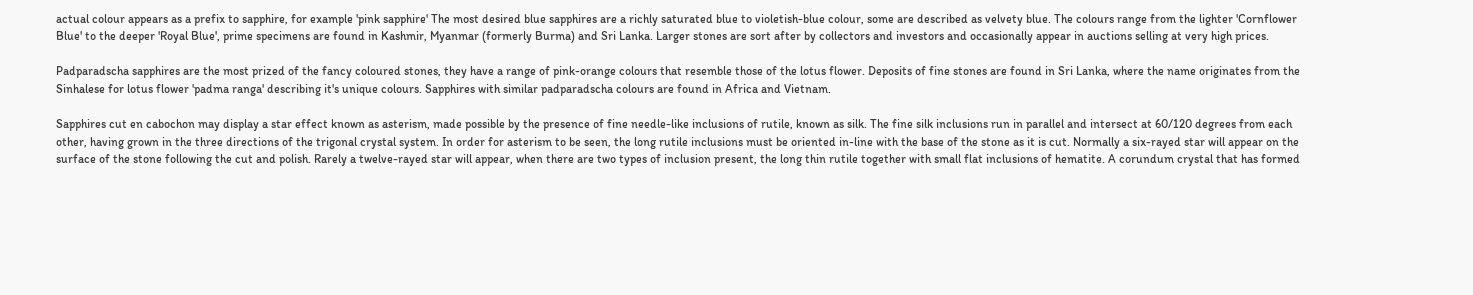actual colour appears as a prefix to sapphire, for example 'pink sapphire' The most desired blue sapphires are a richly saturated blue to violetish-blue colour, some are described as velvety blue. The colours range from the lighter 'Cornflower Blue' to the deeper 'Royal Blue', prime specimens are found in Kashmir, Myanmar (formerly Burma) and Sri Lanka. Larger stones are sort after by collectors and investors and occasionally appear in auctions selling at very high prices.

Padparadscha sapphires are the most prized of the fancy coloured stones, they have a range of pink-orange colours that resemble those of the lotus flower. Deposits of fine stones are found in Sri Lanka, where the name originates from the Sinhalese for lotus flower 'padma ranga' describing it's unique colours. Sapphires with similar padparadscha colours are found in Africa and Vietnam.

Sapphires cut en cabochon may display a star effect known as asterism, made possible by the presence of fine needle-like inclusions of rutile, known as silk. The fine silk inclusions run in parallel and intersect at 60/120 degrees from each other, having grown in the three directions of the trigonal crystal system. In order for asterism to be seen, the long rutile inclusions must be oriented in-line with the base of the stone as it is cut. Normally a six-rayed star will appear on the surface of the stone following the cut and polish. Rarely a twelve-rayed star will appear, when there are two types of inclusion present, the long thin rutile together with small flat inclusions of hematite. A corundum crystal that has formed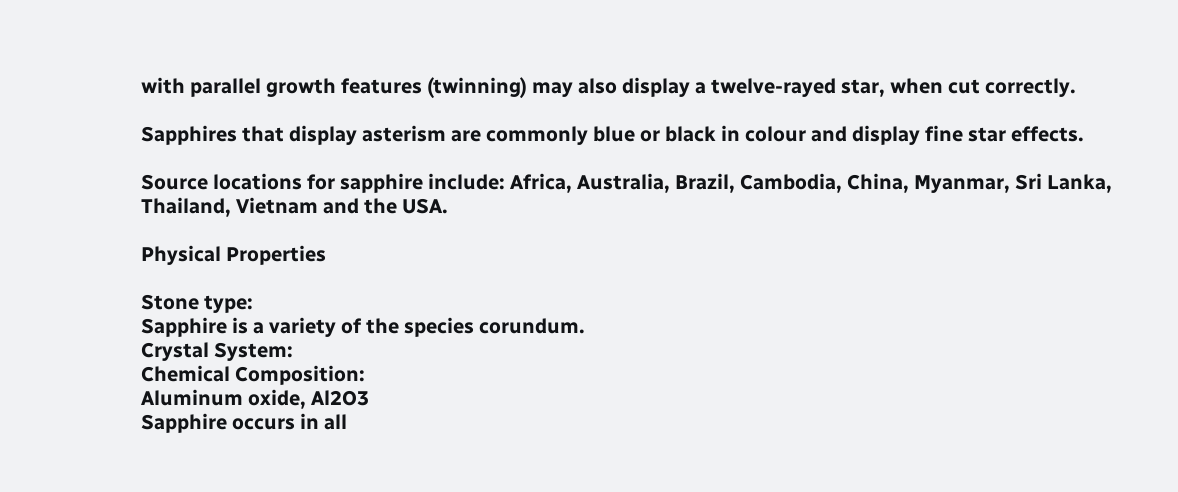with parallel growth features (twinning) may also display a twelve-rayed star, when cut correctly.

Sapphires that display asterism are commonly blue or black in colour and display fine star effects.

Source locations for sapphire include: Africa, Australia, Brazil, Cambodia, China, Myanmar, Sri Lanka, Thailand, Vietnam and the USA.

Physical Properties

Stone type:
Sapphire is a variety of the species corundum.
Crystal System:
Chemical Composition:
Aluminum oxide, Al2O3
Sapphire occurs in all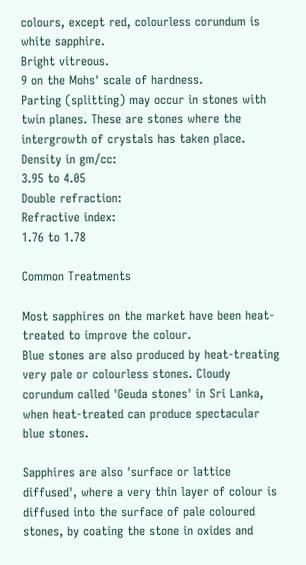colours, except red, colourless corundum is white sapphire.
Bright vitreous.
9 on the Mohs' scale of hardness.
Parting (splitting) may occur in stones with twin planes. These are stones where the intergrowth of crystals has taken place.
Density in gm/cc:
3.95 to 4.05
Double refraction:
Refractive index:
1.76 to 1.78

Common Treatments

Most sapphires on the market have been heat-treated to improve the colour.
Blue stones are also produced by heat-treating very pale or colourless stones. Cloudy corundum called 'Geuda stones' in Sri Lanka, when heat-treated can produce spectacular blue stones.

Sapphires are also 'surface or lattice diffused', where a very thin layer of colour is diffused into the surface of pale coloured stones, by coating the stone in oxides and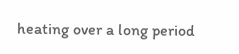heating over a long period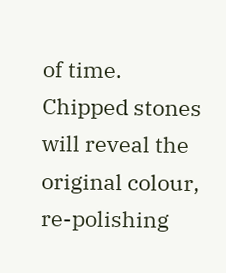of time.
Chipped stones will reveal the original colour, re-polishing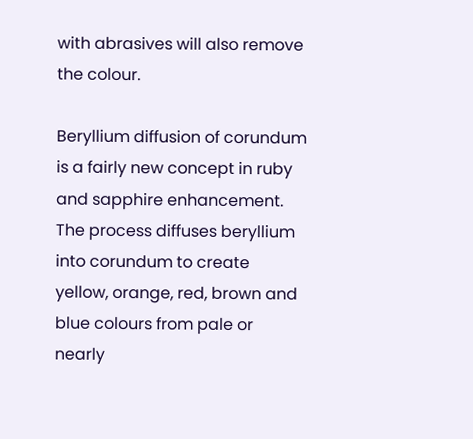with abrasives will also remove the colour.

Beryllium diffusion of corundum is a fairly new concept in ruby and sapphire enhancement. The process diffuses beryllium into corundum to create yellow, orange, red, brown and blue colours from pale or nearly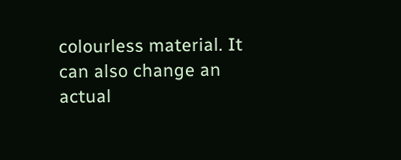colourless material. It can also change an actual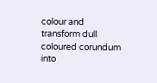colour and transform dull coloured corundum into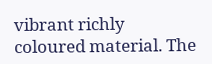vibrant richly coloured material. The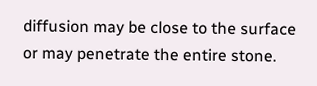diffusion may be close to the surface or may penetrate the entire stone.